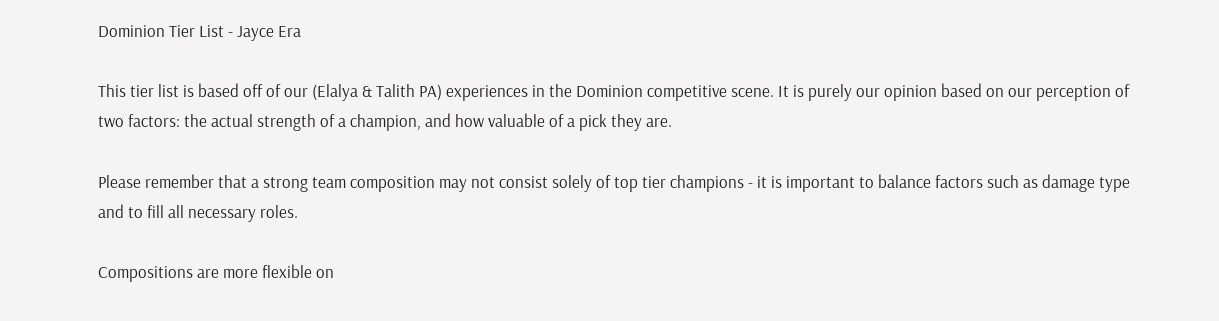Dominion Tier List - Jayce Era

This tier list is based off of our (Elalya & Talith PA) experiences in the Dominion competitive scene. It is purely our opinion based on our perception of two factors: the actual strength of a champion, and how valuable of a pick they are.

Please remember that a strong team composition may not consist solely of top tier champions - it is important to balance factors such as damage type and to fill all necessary roles.

Compositions are more flexible on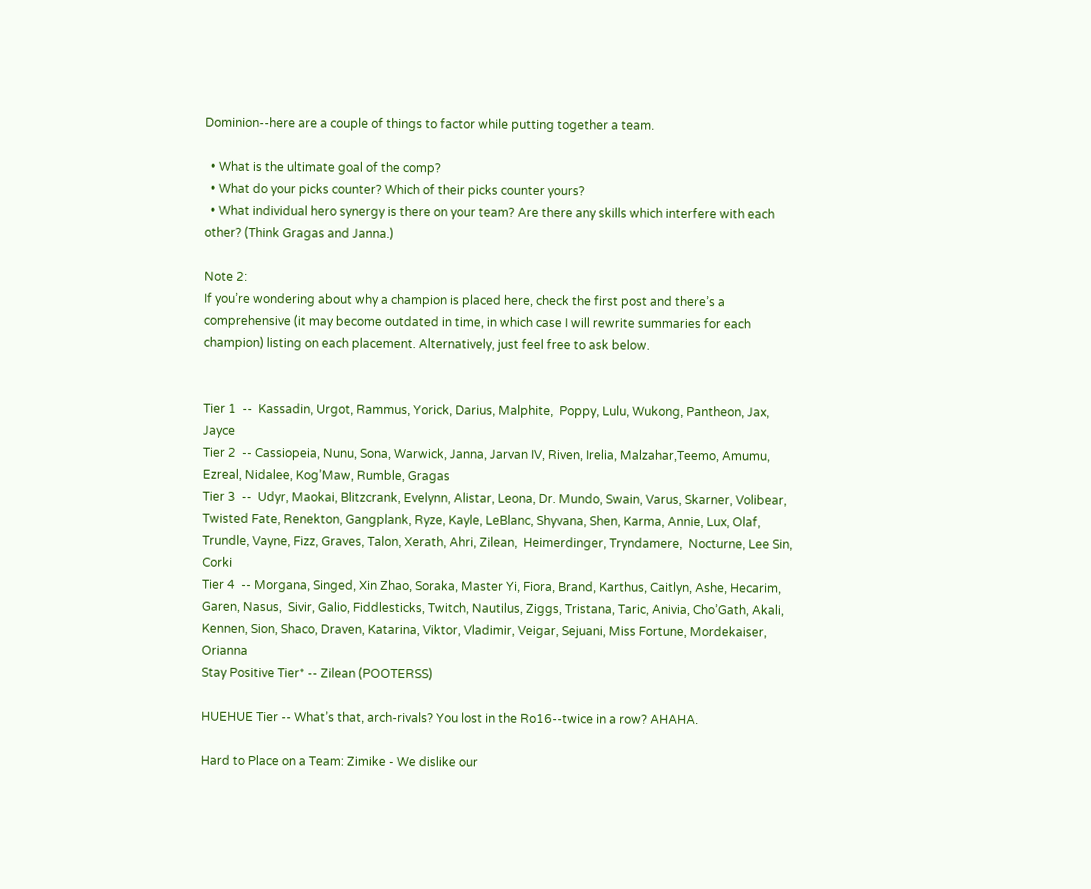Dominion--here are a couple of things to factor while putting together a team.

  • What is the ultimate goal of the comp?
  • What do your picks counter? Which of their picks counter yours?
  • What individual hero synergy is there on your team? Are there any skills which interfere with each other? (Think Gragas and Janna.)

Note 2:
If you’re wondering about why a champion is placed here, check the first post and there’s a comprehensive (it may become outdated in time, in which case I will rewrite summaries for each champion) listing on each placement. Alternatively, just feel free to ask below.


Tier 1  --  Kassadin, Urgot, Rammus, Yorick, Darius, Malphite,  Poppy, Lulu, Wukong, Pantheon, Jax, Jayce
Tier 2  -- Cassiopeia, Nunu, Sona, Warwick, Janna, Jarvan IV, Riven, Irelia, Malzahar,Teemo, Amumu, Ezreal, Nidalee, Kog’Maw, Rumble, Gragas
Tier 3  --  Udyr, Maokai, Blitzcrank, Evelynn, Alistar, Leona, Dr. Mundo, Swain, Varus, Skarner, Volibear, Twisted Fate, Renekton, Gangplank, Ryze, Kayle, LeBlanc, Shyvana, Shen, Karma, Annie, Lux, Olaf, Trundle, Vayne, Fizz, Graves, Talon, Xerath, Ahri, Zilean,  Heimerdinger, Tryndamere,  Nocturne, Lee Sin, Corki
Tier 4  -- Morgana, Singed, Xin Zhao, Soraka, Master Yi, Fiora, Brand, Karthus, Caitlyn, Ashe, Hecarim, Garen, Nasus,  Sivir, Galio, Fiddlesticks, Twitch, Nautilus, Ziggs, Tristana, Taric, Anivia, Cho’Gath, Akali, Kennen, Sion, Shaco, Draven, Katarina, Viktor, Vladimir, Veigar, Sejuani, Miss Fortune, Mordekaiser, Orianna
Stay Positive Tier* -- Zilean (POOTERSS)

HUEHUE Tier -- What’s that, arch-rivals? You lost in the Ro16--twice in a row? AHAHA.

Hard to Place on a Team: Zimike - We dislike our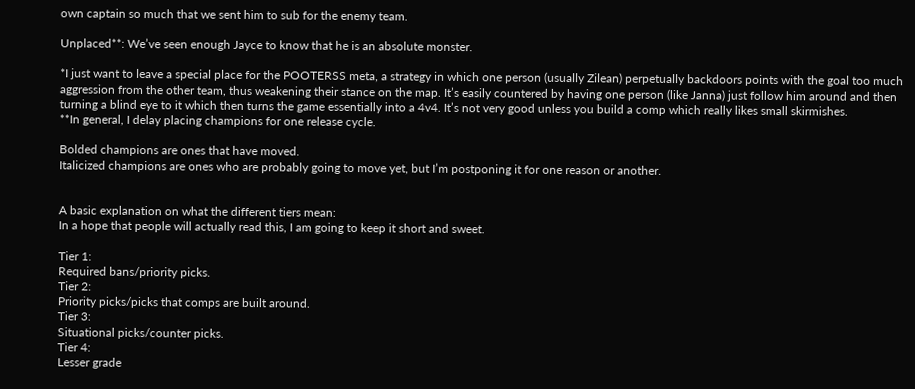own captain so much that we sent him to sub for the enemy team.

Unplaced**: We’ve seen enough Jayce to know that he is an absolute monster.

*I just want to leave a special place for the POOTERSS meta, a strategy in which one person (usually Zilean) perpetually backdoors points with the goal too much aggression from the other team, thus weakening their stance on the map. It’s easily countered by having one person (like Janna) just follow him around and then turning a blind eye to it which then turns the game essentially into a 4v4. It’s not very good unless you build a comp which really likes small skirmishes.
**In general, I delay placing champions for one release cycle.

Bolded champions are ones that have moved.
Italicized champions are ones who are probably going to move yet, but I’m postponing it for one reason or another.


A basic explanation on what the different tiers mean:
In a hope that people will actually read this, I am going to keep it short and sweet.

Tier 1:
Required bans/priority picks.
Tier 2:
Priority picks/picks that comps are built around.
Tier 3:
Situational picks/counter picks.
Tier 4:
Lesser grade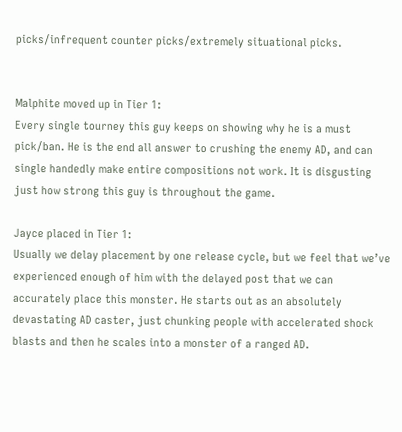picks/infrequent counter picks/extremely situational picks.


Malphite moved up in Tier 1:
Every single tourney this guy keeps on showing why he is a must pick/ban. He is the end all answer to crushing the enemy AD, and can single handedly make entire compositions not work. It is disgusting just how strong this guy is throughout the game.

Jayce placed in Tier 1:
Usually we delay placement by one release cycle, but we feel that we’ve experienced enough of him with the delayed post that we can accurately place this monster. He starts out as an absolutely devastating AD caster, just chunking people with accelerated shock blasts and then he scales into a monster of a ranged AD.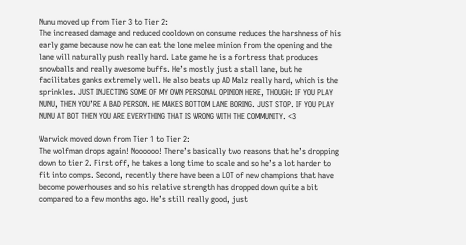Nunu moved up from Tier 3 to Tier 2:
The increased damage and reduced cooldown on consume reduces the harshness of his early game because now he can eat the lone melee minion from the opening and the lane will naturally push really hard. Late game he is a fortress that produces snowballs and really awesome buffs. He’s mostly just a stall lane, but he facilitates ganks extremely well. He also beats up AD Malz really hard, which is the sprinkles. JUST INJECTING SOME OF MY OWN PERSONAL OPINION HERE, THOUGH: IF YOU PLAY NUNU, THEN YOU’RE A BAD PERSON. HE MAKES BOTTOM LANE BORING. JUST STOP. IF YOU PLAY NUNU AT BOT THEN YOU ARE EVERYTHING THAT IS WRONG WITH THE COMMUNITY. <3

Warwick moved down from Tier 1 to Tier 2:
The wolfman drops again! Noooooo! There’s basically two reasons that he’s dropping down to tier 2. First off, he takes a long time to scale and so he’s a lot harder to fit into comps. Second, recently there have been a LOT of new champions that have become powerhouses and so his relative strength has dropped down quite a bit compared to a few months ago. He’s still really good, just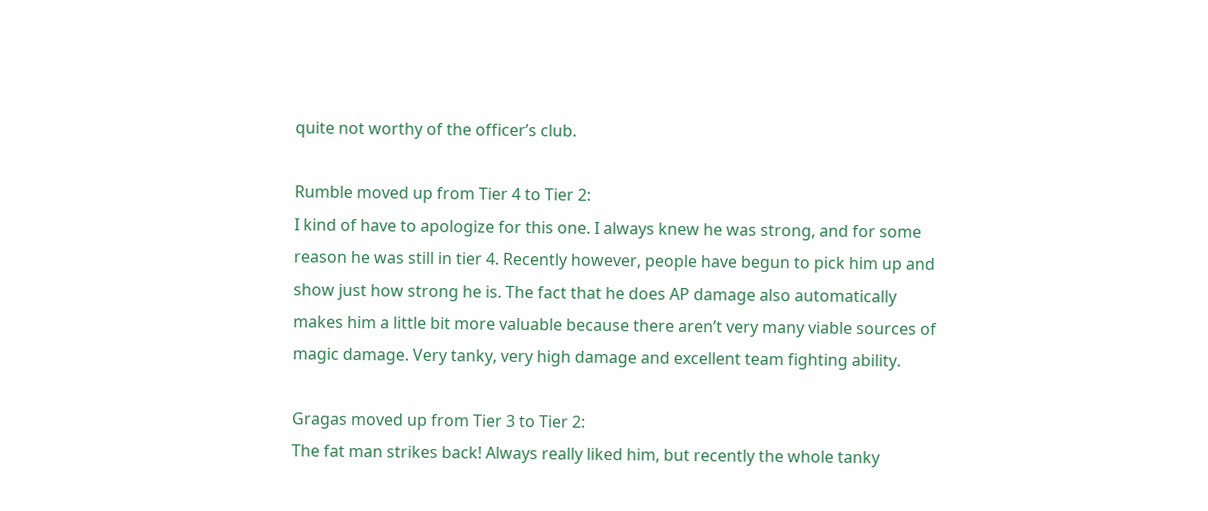quite not worthy of the officer’s club.

Rumble moved up from Tier 4 to Tier 2:
I kind of have to apologize for this one. I always knew he was strong, and for some reason he was still in tier 4. Recently however, people have begun to pick him up and show just how strong he is. The fact that he does AP damage also automatically makes him a little bit more valuable because there aren’t very many viable sources of magic damage. Very tanky, very high damage and excellent team fighting ability.

Gragas moved up from Tier 3 to Tier 2:
The fat man strikes back! Always really liked him, but recently the whole tanky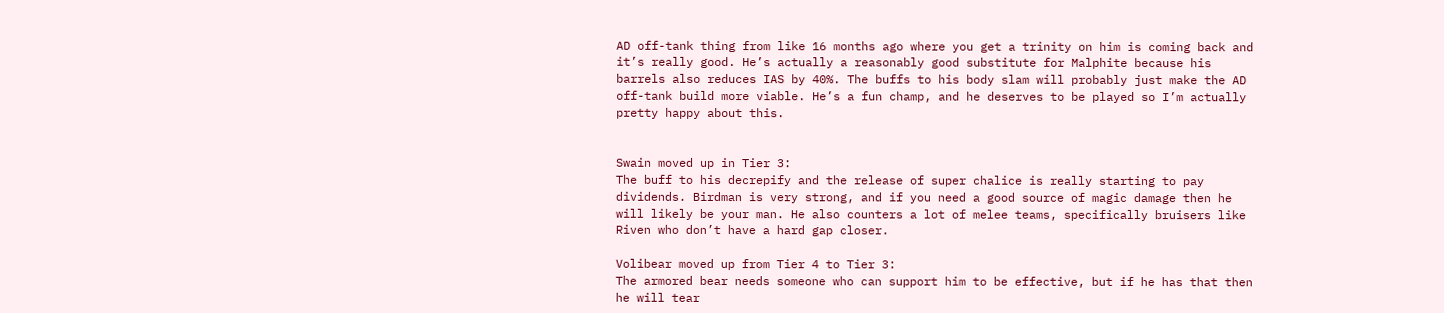AD off-tank thing from like 16 months ago where you get a trinity on him is coming back and it’s really good. He’s actually a reasonably good substitute for Malphite because his barrels also reduces IAS by 40%. The buffs to his body slam will probably just make the AD off-tank build more viable. He’s a fun champ, and he deserves to be played so I’m actually pretty happy about this.


Swain moved up in Tier 3:
The buff to his decrepify and the release of super chalice is really starting to pay dividends. Birdman is very strong, and if you need a good source of magic damage then he will likely be your man. He also counters a lot of melee teams, specifically bruisers like Riven who don’t have a hard gap closer.

Volibear moved up from Tier 4 to Tier 3:
The armored bear needs someone who can support him to be effective, but if he has that then he will tear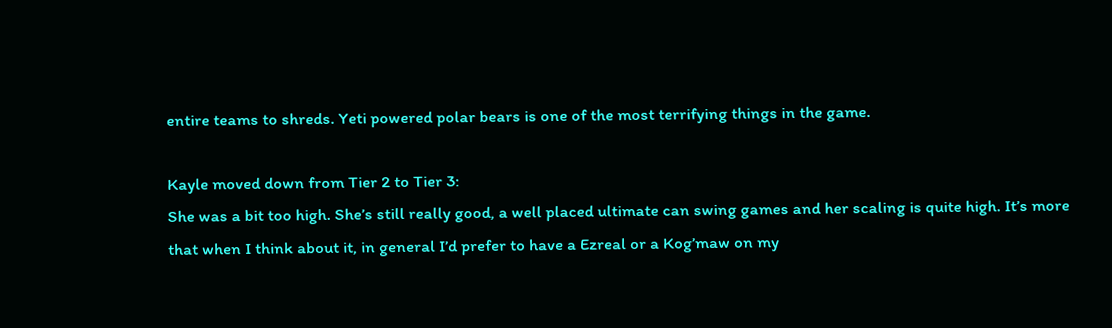entire teams to shreds. Yeti powered polar bears is one of the most terrifying things in the game.

Kayle moved down from Tier 2 to Tier 3:
She was a bit too high. She’s still really good, a well placed ultimate can swing games and her scaling is quite high. It’s more that when I think about it, in general I’d prefer to have a Ezreal or a Kog’maw on my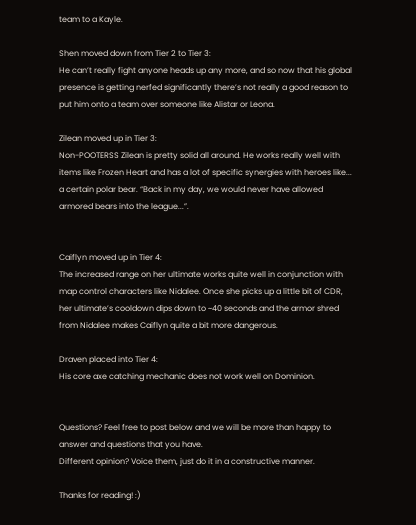team to a Kayle.

Shen moved down from Tier 2 to Tier 3:
He can’t really fight anyone heads up any more, and so now that his global presence is getting nerfed significantly there’s not really a good reason to put him onto a team over someone like Alistar or Leona.

Zilean moved up in Tier 3:
Non-POOTERSS Zilean is pretty solid all around. He works really well with items like Frozen Heart and has a lot of specific synergies with heroes like... a certain polar bear. “Back in my day, we would never have allowed armored bears into the league...”.


Caiflyn moved up in Tier 4:
The increased range on her ultimate works quite well in conjunction with map control characters like Nidalee. Once she picks up a little bit of CDR, her ultimate’s cooldown dips down to ~40 seconds and the armor shred from Nidalee makes Caiflyn quite a bit more dangerous.

Draven placed into Tier 4:
His core axe catching mechanic does not work well on Dominion.


Questions? Feel free to post below and we will be more than happy to answer and questions that you have.
Different opinion? Voice them, just do it in a constructive manner.

Thanks for reading! :)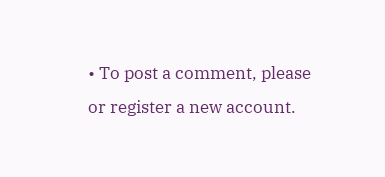• To post a comment, please or register a new account.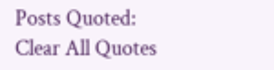Posts Quoted:
Clear All Quotes